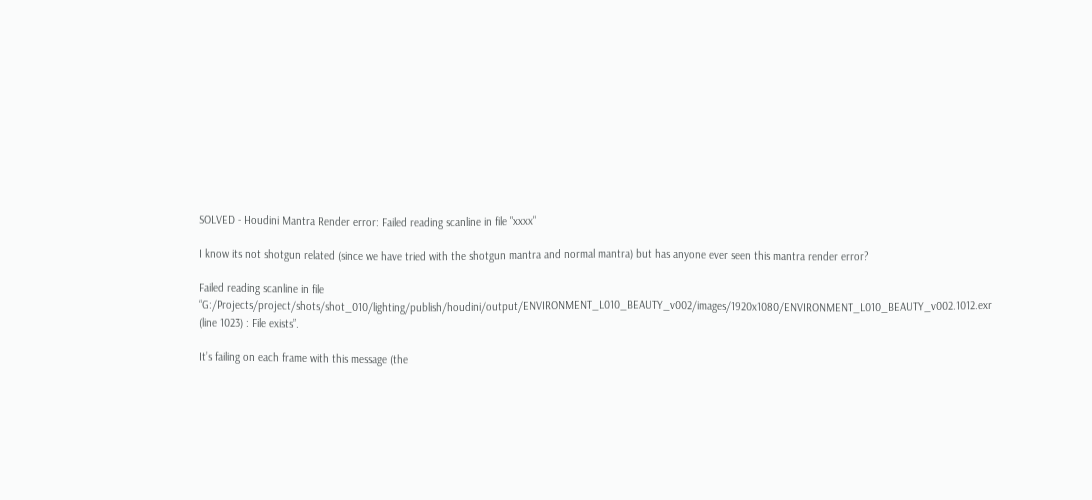SOLVED - Houdini Mantra Render error: Failed reading scanline in file "xxxx"

I know its not shotgun related (since we have tried with the shotgun mantra and normal mantra) but has anyone ever seen this mantra render error?

Failed reading scanline in file “G:/Projects/project/shots/shot_010/lighting/publish/houdini/output/ENVIRONMENT_L010_BEAUTY_v002/images/1920x1080/ENVIRONMENT_L010_BEAUTY_v002.1012.exr (line 1023) : File exists”.

It’s failing on each frame with this message (the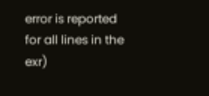error is reported for all lines in the exr)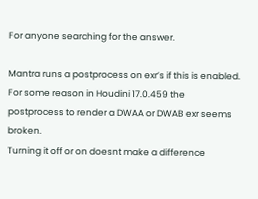For anyone searching for the answer.

Mantra runs a postprocess on exr’s if this is enabled.
For some reason in Houdini 17.0.459 the postprocess to render a DWAA or DWAB exr seems broken.
Turning it off or on doesnt make a difference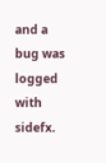and a bug was logged with sidefx.